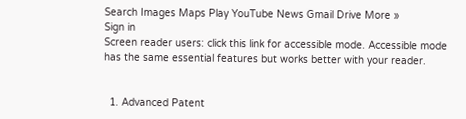Search Images Maps Play YouTube News Gmail Drive More »
Sign in
Screen reader users: click this link for accessible mode. Accessible mode has the same essential features but works better with your reader.


  1. Advanced Patent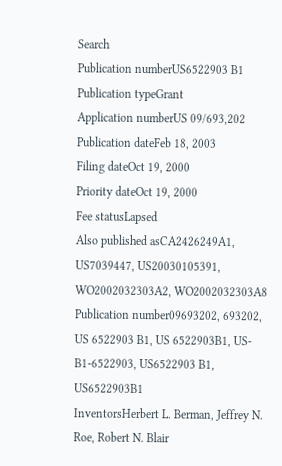Search
Publication numberUS6522903 B1
Publication typeGrant
Application numberUS 09/693,202
Publication dateFeb 18, 2003
Filing dateOct 19, 2000
Priority dateOct 19, 2000
Fee statusLapsed
Also published asCA2426249A1, US7039447, US20030105391, WO2002032303A2, WO2002032303A8
Publication number09693202, 693202, US 6522903 B1, US 6522903B1, US-B1-6522903, US6522903 B1, US6522903B1
InventorsHerbert L. Berman, Jeffrey N. Roe, Robert N. Blair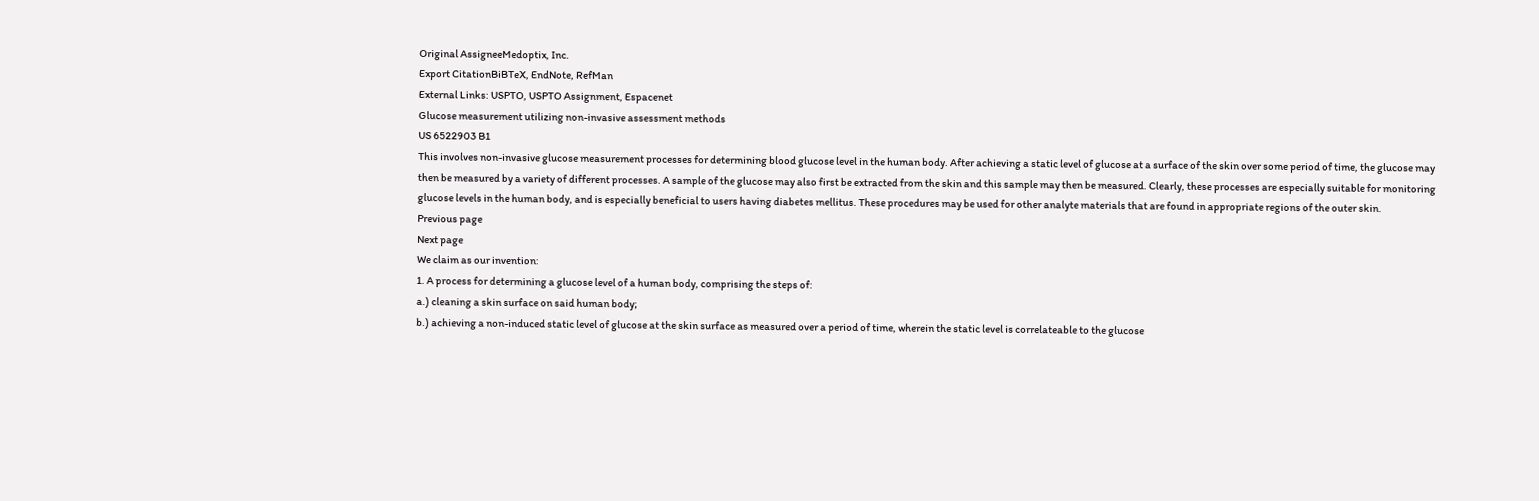Original AssigneeMedoptix, Inc.
Export CitationBiBTeX, EndNote, RefMan
External Links: USPTO, USPTO Assignment, Espacenet
Glucose measurement utilizing non-invasive assessment methods
US 6522903 B1
This involves non-invasive glucose measurement processes for determining blood glucose level in the human body. After achieving a static level of glucose at a surface of the skin over some period of time, the glucose may then be measured by a variety of different processes. A sample of the glucose may also first be extracted from the skin and this sample may then be measured. Clearly, these processes are especially suitable for monitoring glucose levels in the human body, and is especially beneficial to users having diabetes mellitus. These procedures may be used for other analyte materials that are found in appropriate regions of the outer skin.
Previous page
Next page
We claim as our invention:
1. A process for determining a glucose level of a human body, comprising the steps of:
a.) cleaning a skin surface on said human body;
b.) achieving a non-induced static level of glucose at the skin surface as measured over a period of time, wherein the static level is correlateable to the glucose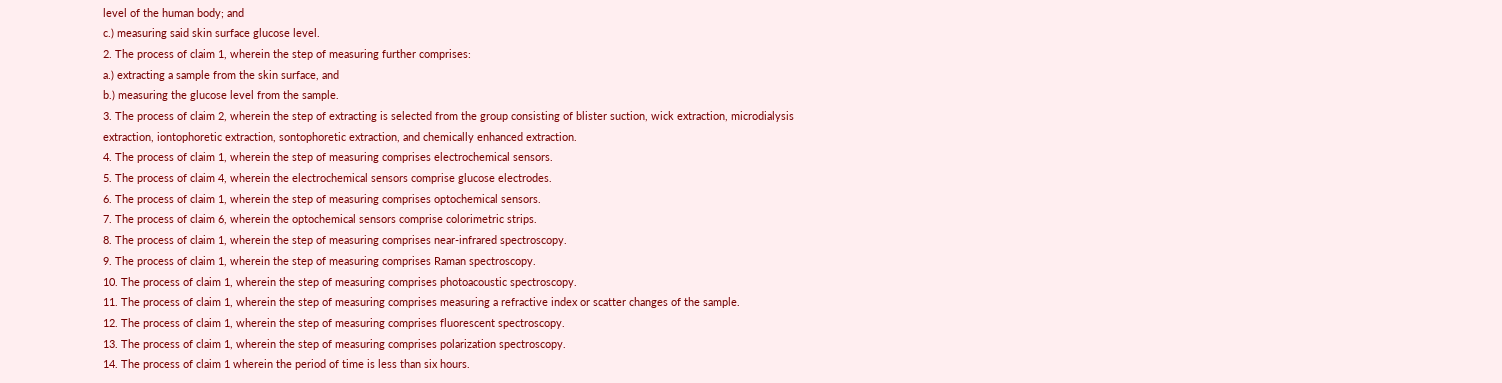level of the human body; and
c.) measuring said skin surface glucose level.
2. The process of claim 1, wherein the step of measuring further comprises:
a.) extracting a sample from the skin surface, and
b.) measuring the glucose level from the sample.
3. The process of claim 2, wherein the step of extracting is selected from the group consisting of blister suction, wick extraction, microdialysis extraction, iontophoretic extraction, sontophoretic extraction, and chemically enhanced extraction.
4. The process of claim 1, wherein the step of measuring comprises electrochemical sensors.
5. The process of claim 4, wherein the electrochemical sensors comprise glucose electrodes.
6. The process of claim 1, wherein the step of measuring comprises optochemical sensors.
7. The process of claim 6, wherein the optochemical sensors comprise colorimetric strips.
8. The process of claim 1, wherein the step of measuring comprises near-infrared spectroscopy.
9. The process of claim 1, wherein the step of measuring comprises Raman spectroscopy.
10. The process of claim 1, wherein the step of measuring comprises photoacoustic spectroscopy.
11. The process of claim 1, wherein the step of measuring comprises measuring a refractive index or scatter changes of the sample.
12. The process of claim 1, wherein the step of measuring comprises fluorescent spectroscopy.
13. The process of claim 1, wherein the step of measuring comprises polarization spectroscopy.
14. The process of claim 1 wherein the period of time is less than six hours.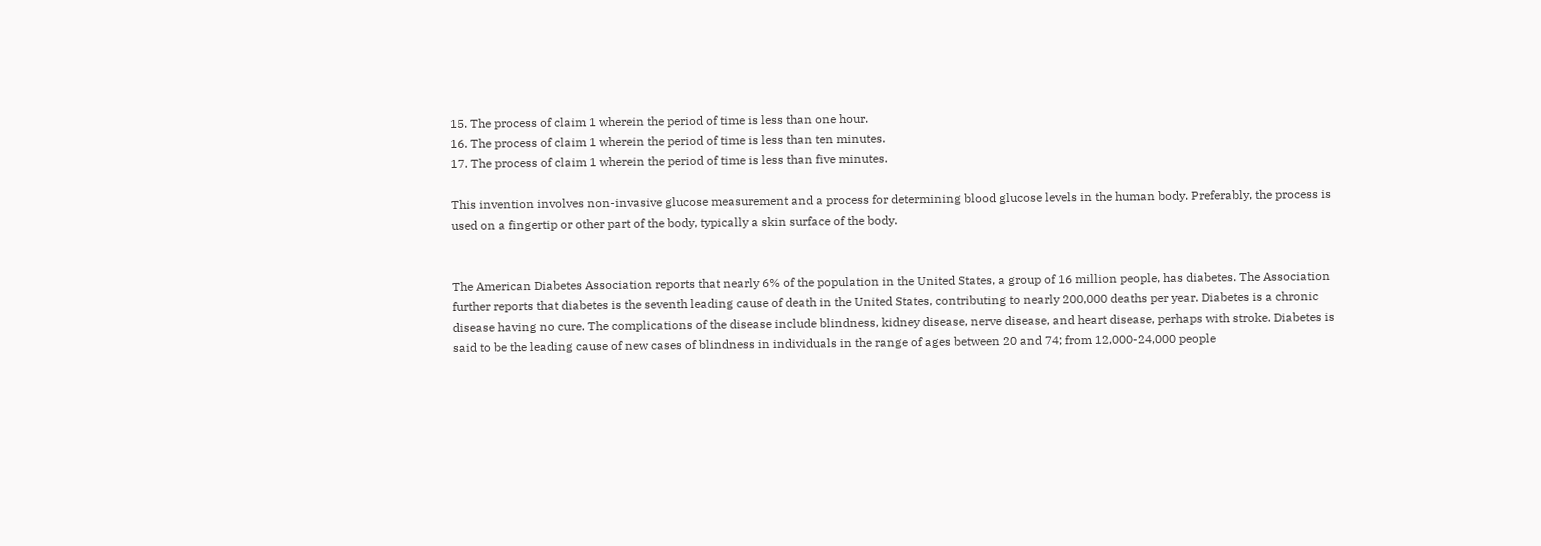15. The process of claim 1 wherein the period of time is less than one hour.
16. The process of claim 1 wherein the period of time is less than ten minutes.
17. The process of claim 1 wherein the period of time is less than five minutes.

This invention involves non-invasive glucose measurement and a process for determining blood glucose levels in the human body. Preferably, the process is used on a fingertip or other part of the body, typically a skin surface of the body.


The American Diabetes Association reports that nearly 6% of the population in the United States, a group of 16 million people, has diabetes. The Association further reports that diabetes is the seventh leading cause of death in the United States, contributing to nearly 200,000 deaths per year. Diabetes is a chronic disease having no cure. The complications of the disease include blindness, kidney disease, nerve disease, and heart disease, perhaps with stroke. Diabetes is said to be the leading cause of new cases of blindness in individuals in the range of ages between 20 and 74; from 12,000-24,000 people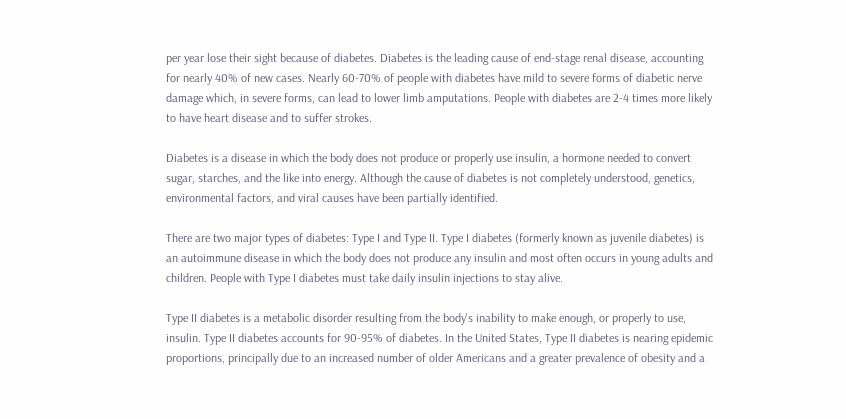per year lose their sight because of diabetes. Diabetes is the leading cause of end-stage renal disease, accounting for nearly 40% of new cases. Nearly 60-70% of people with diabetes have mild to severe forms of diabetic nerve damage which, in severe forms, can lead to lower limb amputations. People with diabetes are 2-4 times more likely to have heart disease and to suffer strokes.

Diabetes is a disease in which the body does not produce or properly use insulin, a hormone needed to convert sugar, starches, and the like into energy. Although the cause of diabetes is not completely understood, genetics, environmental factors, and viral causes have been partially identified.

There are two major types of diabetes: Type I and Type II. Type I diabetes (formerly known as juvenile diabetes) is an autoimmune disease in which the body does not produce any insulin and most often occurs in young adults and children. People with Type I diabetes must take daily insulin injections to stay alive.

Type II diabetes is a metabolic disorder resulting from the body's inability to make enough, or properly to use, insulin. Type II diabetes accounts for 90-95% of diabetes. In the United States, Type II diabetes is nearing epidemic proportions, principally due to an increased number of older Americans and a greater prevalence of obesity and a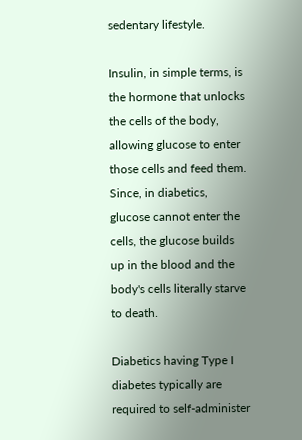sedentary lifestyle.

Insulin, in simple terms, is the hormone that unlocks the cells of the body, allowing glucose to enter those cells and feed them. Since, in diabetics, glucose cannot enter the cells, the glucose builds up in the blood and the body's cells literally starve to death.

Diabetics having Type I diabetes typically are required to self-administer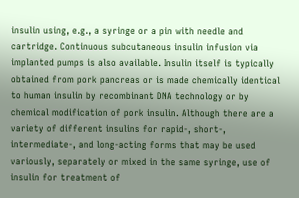insulin using, e.g., a syringe or a pin with needle and cartridge. Continuous subcutaneous insulin infusion via implanted pumps is also available. Insulin itself is typically obtained from pork pancreas or is made chemically identical to human insulin by recombinant DNA technology or by chemical modification of pork insulin. Although there are a variety of different insulins for rapid-, short-, intermediate-, and long-acting forms that may be used variously, separately or mixed in the same syringe, use of insulin for treatment of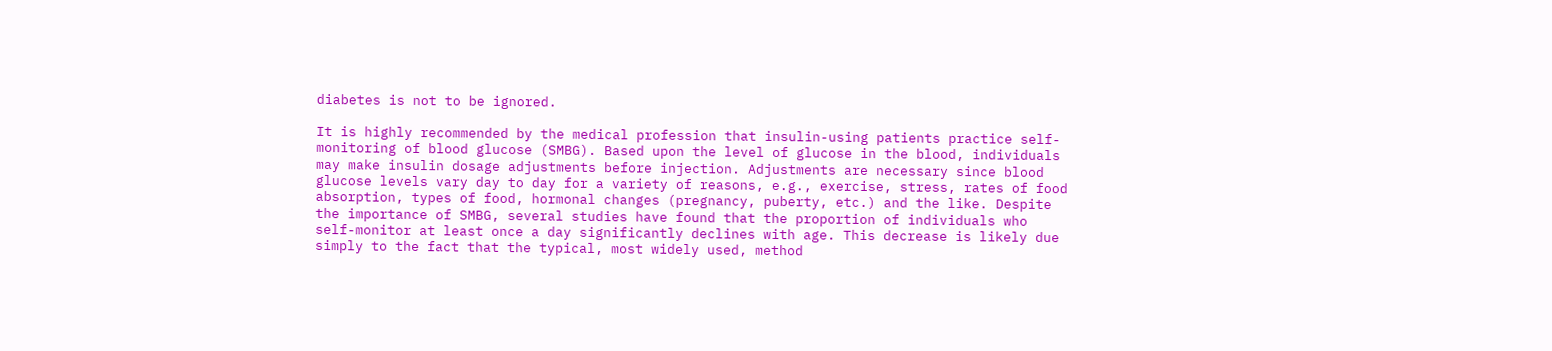diabetes is not to be ignored.

It is highly recommended by the medical profession that insulin-using patients practice self-monitoring of blood glucose (SMBG). Based upon the level of glucose in the blood, individuals may make insulin dosage adjustments before injection. Adjustments are necessary since blood glucose levels vary day to day for a variety of reasons, e.g., exercise, stress, rates of food absorption, types of food, hormonal changes (pregnancy, puberty, etc.) and the like. Despite the importance of SMBG, several studies have found that the proportion of individuals who self-monitor at least once a day significantly declines with age. This decrease is likely due simply to the fact that the typical, most widely used, method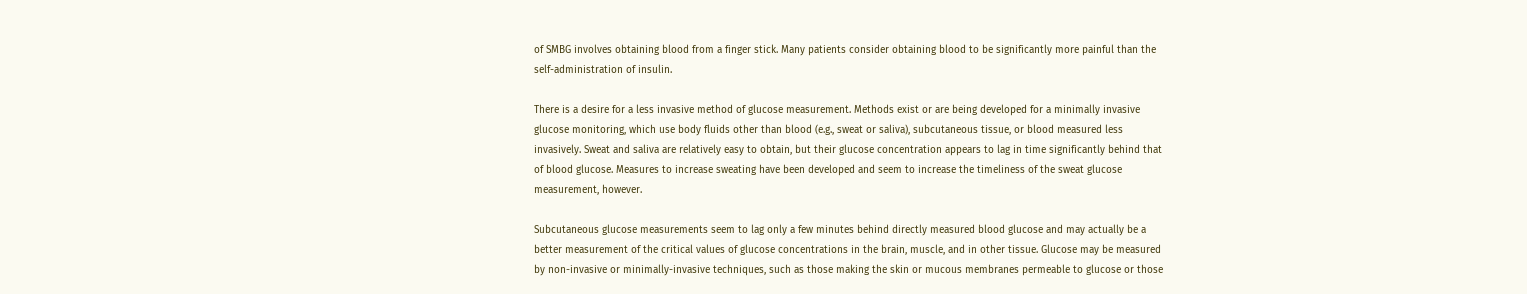of SMBG involves obtaining blood from a finger stick. Many patients consider obtaining blood to be significantly more painful than the self-administration of insulin.

There is a desire for a less invasive method of glucose measurement. Methods exist or are being developed for a minimally invasive glucose monitoring, which use body fluids other than blood (e.g., sweat or saliva), subcutaneous tissue, or blood measured less invasively. Sweat and saliva are relatively easy to obtain, but their glucose concentration appears to lag in time significantly behind that of blood glucose. Measures to increase sweating have been developed and seem to increase the timeliness of the sweat glucose measurement, however.

Subcutaneous glucose measurements seem to lag only a few minutes behind directly measured blood glucose and may actually be a better measurement of the critical values of glucose concentrations in the brain, muscle, and in other tissue. Glucose may be measured by non-invasive or minimally-invasive techniques, such as those making the skin or mucous membranes permeable to glucose or those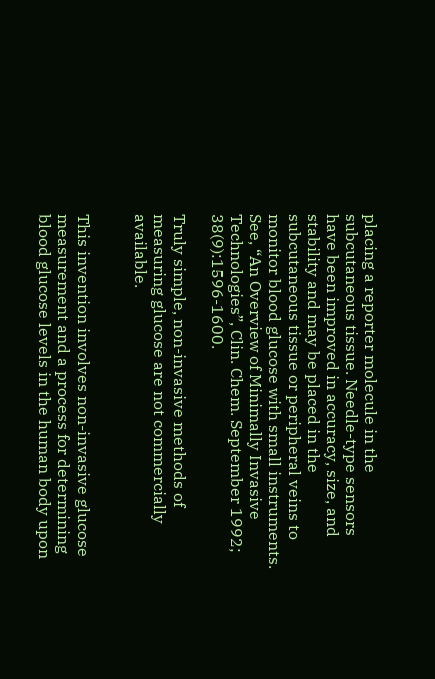placing a reporter molecule in the subcutaneous tissue. Needle-type sensors have been improved in accuracy, size, and stability and may be placed in the subcutaneous tissue or peripheral veins to monitor blood glucose with small instruments. See, “An Overview of Minimally Invasive Technologies”, Clin. Chem. September 1992; 38(9):1596-1600.

Truly simple, non-invasive methods of measuring glucose are not commercially available.


This invention involves non-invasive glucose measurement and a process for determining blood glucose levels in the human body upon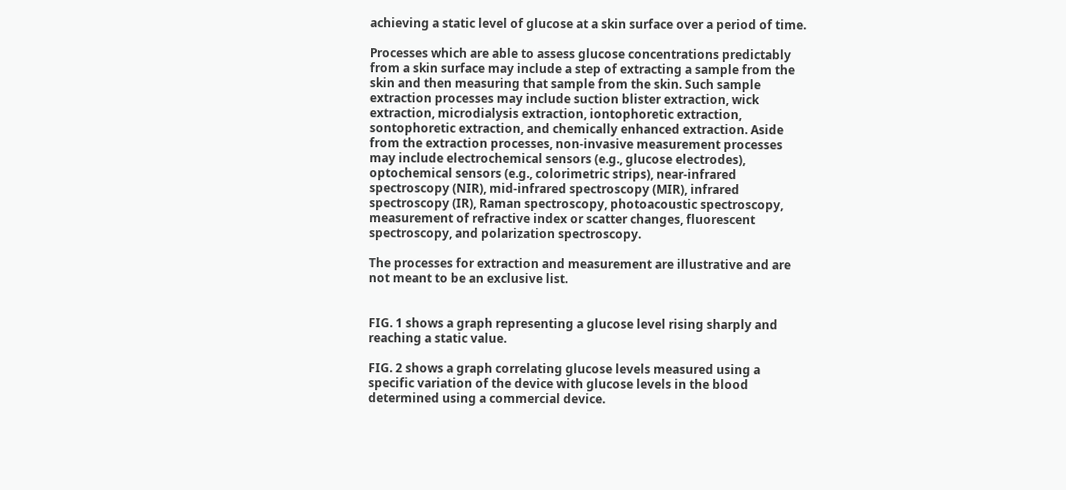achieving a static level of glucose at a skin surface over a period of time.

Processes which are able to assess glucose concentrations predictably from a skin surface may include a step of extracting a sample from the skin and then measuring that sample from the skin. Such sample extraction processes may include suction blister extraction, wick extraction, microdialysis extraction, iontophoretic extraction, sontophoretic extraction, and chemically enhanced extraction. Aside from the extraction processes, non-invasive measurement processes may include electrochemical sensors (e.g., glucose electrodes), optochemical sensors (e.g., colorimetric strips), near-infrared spectroscopy (NIR), mid-infrared spectroscopy (MIR), infrared spectroscopy (IR), Raman spectroscopy, photoacoustic spectroscopy, measurement of refractive index or scatter changes, fluorescent spectroscopy, and polarization spectroscopy.

The processes for extraction and measurement are illustrative and are not meant to be an exclusive list.


FIG. 1 shows a graph representing a glucose level rising sharply and reaching a static value.

FIG. 2 shows a graph correlating glucose levels measured using a specific variation of the device with glucose levels in the blood determined using a commercial device.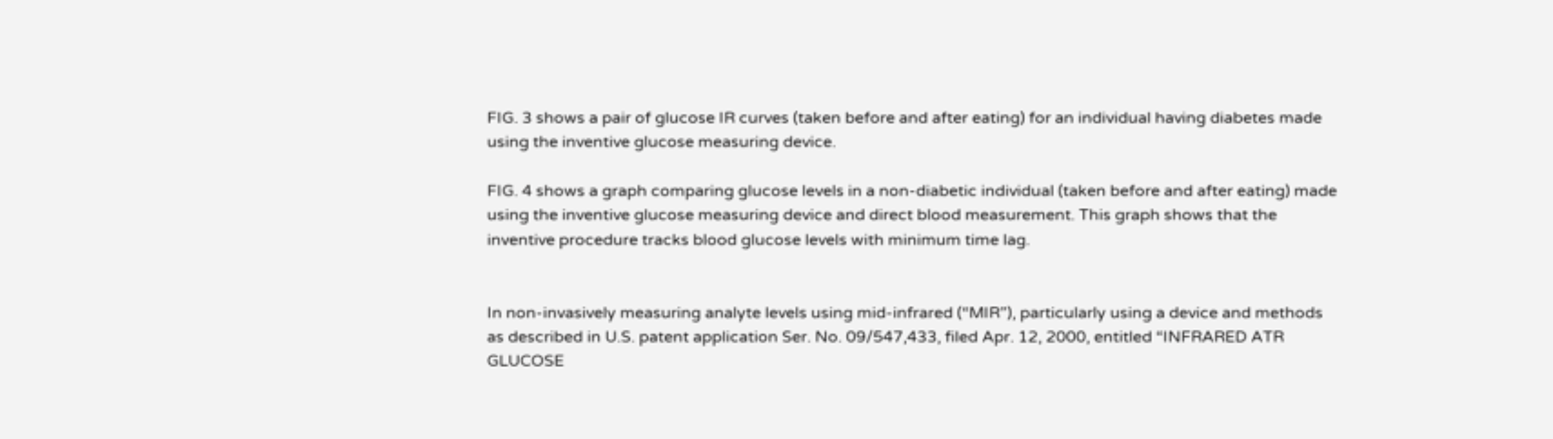FIG. 3 shows a pair of glucose IR curves (taken before and after eating) for an individual having diabetes made using the inventive glucose measuring device.

FIG. 4 shows a graph comparing glucose levels in a non-diabetic individual (taken before and after eating) made using the inventive glucose measuring device and direct blood measurement. This graph shows that the inventive procedure tracks blood glucose levels with minimum time lag.


In non-invasively measuring analyte levels using mid-infrared (“MIR”), particularly using a device and methods as described in U.S. patent application Ser. No. 09/547,433, filed Apr. 12, 2000, entitled “INFRARED ATR GLUCOSE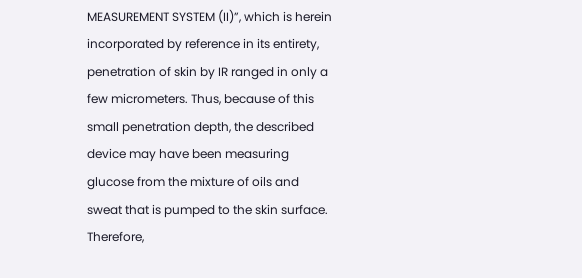MEASUREMENT SYSTEM (II)”, which is herein incorporated by reference in its entirety, penetration of skin by IR ranged in only a few micrometers. Thus, because of this small penetration depth, the described device may have been measuring glucose from the mixture of oils and sweat that is pumped to the skin surface. Therefore,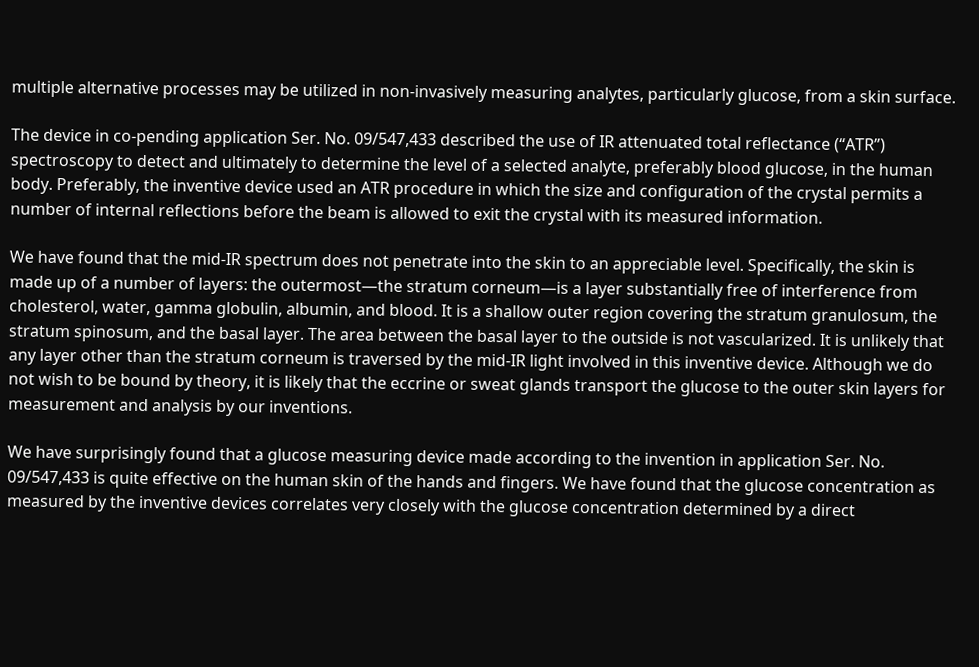multiple alternative processes may be utilized in non-invasively measuring analytes, particularly glucose, from a skin surface.

The device in co-pending application Ser. No. 09/547,433 described the use of IR attenuated total reflectance (“ATR”) spectroscopy to detect and ultimately to determine the level of a selected analyte, preferably blood glucose, in the human body. Preferably, the inventive device used an ATR procedure in which the size and configuration of the crystal permits a number of internal reflections before the beam is allowed to exit the crystal with its measured information.

We have found that the mid-IR spectrum does not penetrate into the skin to an appreciable level. Specifically, the skin is made up of a number of layers: the outermost—the stratum corneum—is a layer substantially free of interference from cholesterol, water, gamma globulin, albumin, and blood. It is a shallow outer region covering the stratum granulosum, the stratum spinosum, and the basal layer. The area between the basal layer to the outside is not vascularized. It is unlikely that any layer other than the stratum corneum is traversed by the mid-IR light involved in this inventive device. Although we do not wish to be bound by theory, it is likely that the eccrine or sweat glands transport the glucose to the outer skin layers for measurement and analysis by our inventions.

We have surprisingly found that a glucose measuring device made according to the invention in application Ser. No. 09/547,433 is quite effective on the human skin of the hands and fingers. We have found that the glucose concentration as measured by the inventive devices correlates very closely with the glucose concentration determined by a direct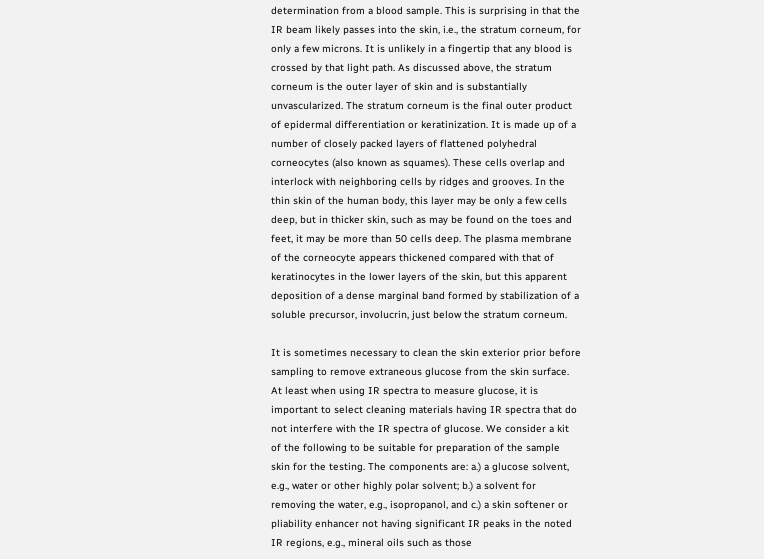determination from a blood sample. This is surprising in that the IR beam likely passes into the skin, i.e., the stratum corneum, for only a few microns. It is unlikely in a fingertip that any blood is crossed by that light path. As discussed above, the stratum corneum is the outer layer of skin and is substantially unvascularized. The stratum corneum is the final outer product of epidermal differentiation or keratinization. It is made up of a number of closely packed layers of flattened polyhedral corneocytes (also known as squames). These cells overlap and interlock with neighboring cells by ridges and grooves. In the thin skin of the human body, this layer may be only a few cells deep, but in thicker skin, such as may be found on the toes and feet, it may be more than 50 cells deep. The plasma membrane of the corneocyte appears thickened compared with that of keratinocytes in the lower layers of the skin, but this apparent deposition of a dense marginal band formed by stabilization of a soluble precursor, involucrin, just below the stratum corneum.

It is sometimes necessary to clean the skin exterior prior before sampling to remove extraneous glucose from the skin surface. At least when using IR spectra to measure glucose, it is important to select cleaning materials having IR spectra that do not interfere with the IR spectra of glucose. We consider a kit of the following to be suitable for preparation of the sample skin for the testing. The components are: a.) a glucose solvent, e.g., water or other highly polar solvent; b.) a solvent for removing the water, e.g., isopropanol, and c.) a skin softener or pliability enhancer not having significant IR peaks in the noted IR regions, e.g., mineral oils such as those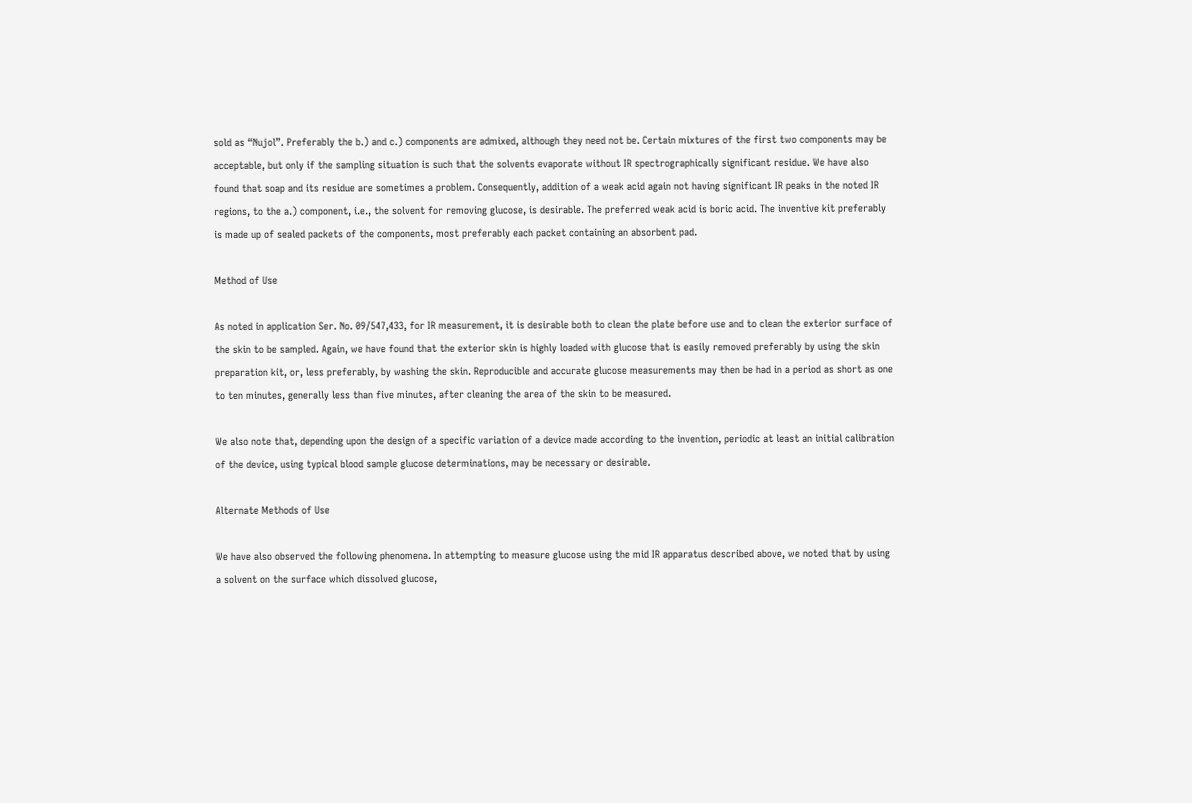sold as “Nujol”. Preferably the b.) and c.) components are admixed, although they need not be. Certain mixtures of the first two components may be acceptable, but only if the sampling situation is such that the solvents evaporate without IR spectrographically significant residue. We have also found that soap and its residue are sometimes a problem. Consequently, addition of a weak acid again not having significant IR peaks in the noted IR regions, to the a.) component, i.e., the solvent for removing glucose, is desirable. The preferred weak acid is boric acid. The inventive kit preferably is made up of sealed packets of the components, most preferably each packet containing an absorbent pad.

Method of Use

As noted in application Ser. No. 09/547,433, for IR measurement, it is desirable both to clean the plate before use and to clean the exterior surface of the skin to be sampled. Again, we have found that the exterior skin is highly loaded with glucose that is easily removed preferably by using the skin preparation kit, or, less preferably, by washing the skin. Reproducible and accurate glucose measurements may then be had in a period as short as one to ten minutes, generally less than five minutes, after cleaning the area of the skin to be measured.

We also note that, depending upon the design of a specific variation of a device made according to the invention, periodic at least an initial calibration of the device, using typical blood sample glucose determinations, may be necessary or desirable.

Alternate Methods of Use

We have also observed the following phenomena. In attempting to measure glucose using the mid IR apparatus described above, we noted that by using a solvent on the surface which dissolved glucose,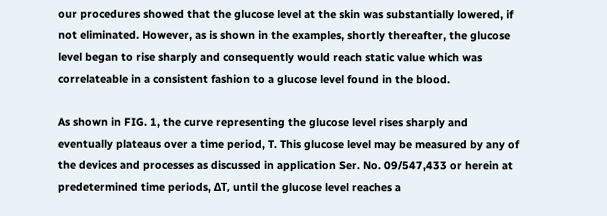our procedures showed that the glucose level at the skin was substantially lowered, if not eliminated. However, as is shown in the examples, shortly thereafter, the glucose level began to rise sharply and consequently would reach static value which was correlateable in a consistent fashion to a glucose level found in the blood.

As shown in FIG. 1, the curve representing the glucose level rises sharply and eventually plateaus over a time period, T. This glucose level may be measured by any of the devices and processes as discussed in application Ser. No. 09/547,433 or herein at predetermined time periods, ΔT, until the glucose level reaches a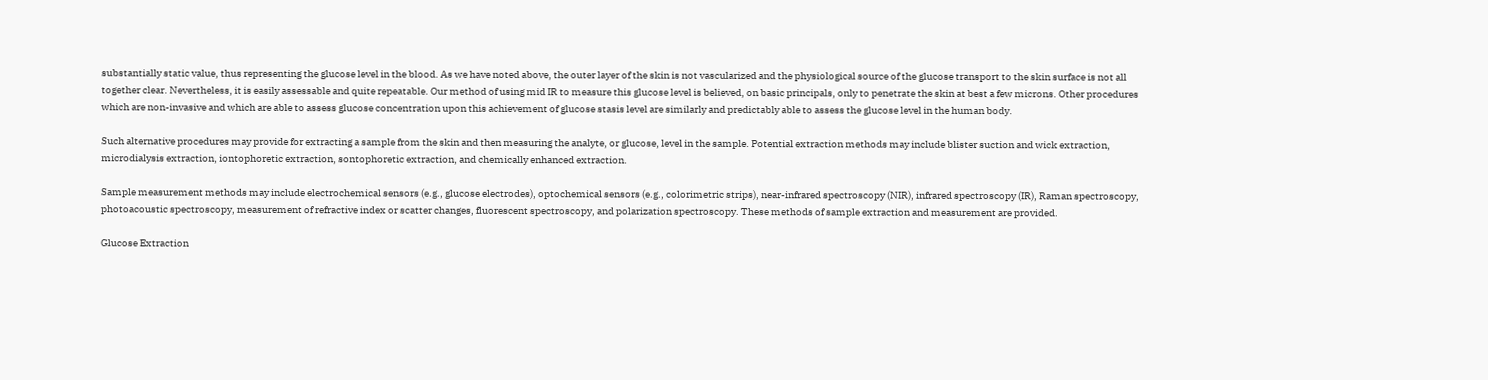substantially static value, thus representing the glucose level in the blood. As we have noted above, the outer layer of the skin is not vascularized and the physiological source of the glucose transport to the skin surface is not all together clear. Nevertheless, it is easily assessable and quite repeatable. Our method of using mid IR to measure this glucose level is believed, on basic principals, only to penetrate the skin at best a few microns. Other procedures which are non-invasive and which are able to assess glucose concentration upon this achievement of glucose stasis level are similarly and predictably able to assess the glucose level in the human body.

Such alternative procedures may provide for extracting a sample from the skin and then measuring the analyte, or glucose, level in the sample. Potential extraction methods may include blister suction and wick extraction, microdialysis extraction, iontophoretic extraction, sontophoretic extraction, and chemically enhanced extraction.

Sample measurement methods may include electrochemical sensors (e.g., glucose electrodes), optochemical sensors (e.g., colorimetric strips), near-infrared spectroscopy (NIR), infrared spectroscopy (IR), Raman spectroscopy, photoacoustic spectroscopy, measurement of refractive index or scatter changes, fluorescent spectroscopy, and polarization spectroscopy. These methods of sample extraction and measurement are provided.

Glucose Extraction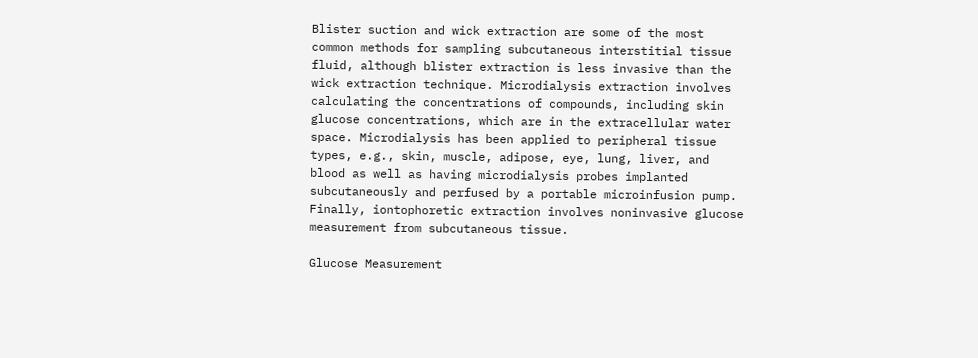Blister suction and wick extraction are some of the most common methods for sampling subcutaneous interstitial tissue fluid, although blister extraction is less invasive than the wick extraction technique. Microdialysis extraction involves calculating the concentrations of compounds, including skin glucose concentrations, which are in the extracellular water space. Microdialysis has been applied to peripheral tissue types, e.g., skin, muscle, adipose, eye, lung, liver, and blood as well as having microdialysis probes implanted subcutaneously and perfused by a portable microinfusion pump. Finally, iontophoretic extraction involves noninvasive glucose measurement from subcutaneous tissue.

Glucose Measurement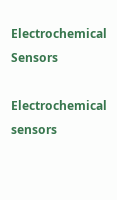Electrochemical Sensors

Electrochemical sensors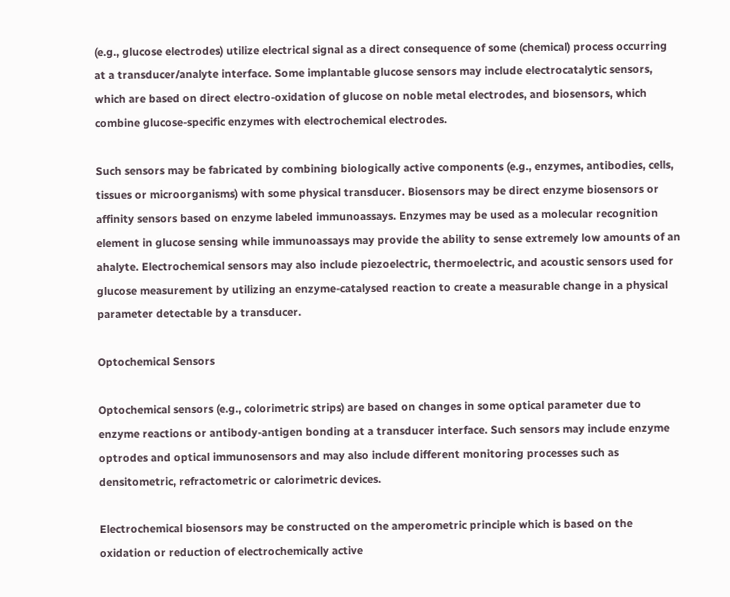(e.g., glucose electrodes) utilize electrical signal as a direct consequence of some (chemical) process occurring at a transducer/analyte interface. Some implantable glucose sensors may include electrocatalytic sensors, which are based on direct electro-oxidation of glucose on noble metal electrodes, and biosensors, which combine glucose-specific enzymes with electrochemical electrodes.

Such sensors may be fabricated by combining biologically active components (e.g., enzymes, antibodies, cells, tissues or microorganisms) with some physical transducer. Biosensors may be direct enzyme biosensors or affinity sensors based on enzyme labeled immunoassays. Enzymes may be used as a molecular recognition element in glucose sensing while immunoassays may provide the ability to sense extremely low amounts of an ahalyte. Electrochemical sensors may also include piezoelectric, thermoelectric, and acoustic sensors used for glucose measurement by utilizing an enzyme-catalysed reaction to create a measurable change in a physical parameter detectable by a transducer.

Optochemical Sensors

Optochemical sensors (e.g., colorimetric strips) are based on changes in some optical parameter due to enzyme reactions or antibody-antigen bonding at a transducer interface. Such sensors may include enzyme optrodes and optical immunosensors and may also include different monitoring processes such as densitometric, refractometric or calorimetric devices.

Electrochemical biosensors may be constructed on the amperometric principle which is based on the oxidation or reduction of electrochemically active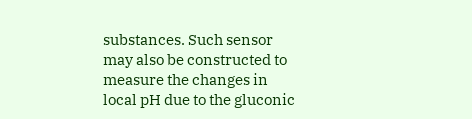substances. Such sensor may also be constructed to measure the changes in local pH due to the gluconic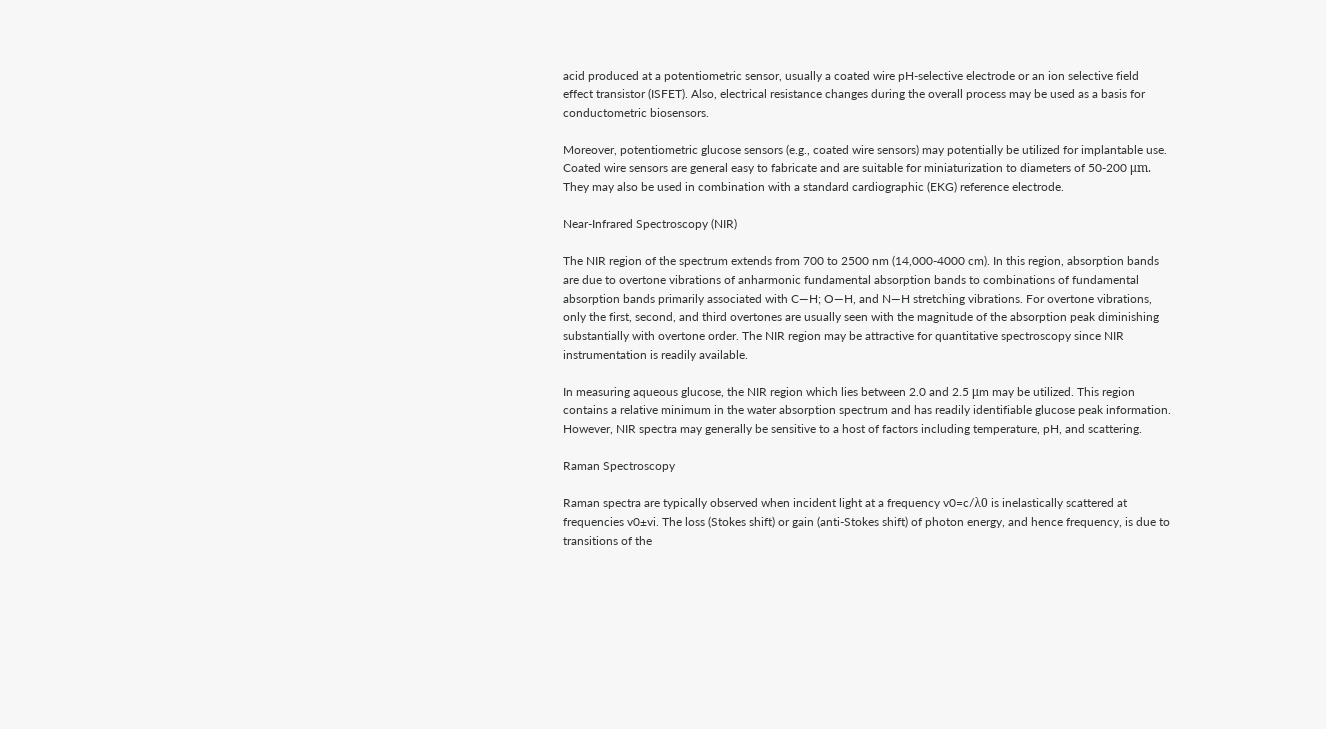acid produced at a potentiometric sensor, usually a coated wire pH-selective electrode or an ion selective field effect transistor (ISFET). Also, electrical resistance changes during the overall process may be used as a basis for conductometric biosensors.

Moreover, potentiometric glucose sensors (e.g., coated wire sensors) may potentially be utilized for implantable use. Coated wire sensors are general easy to fabricate and are suitable for miniaturization to diameters of 50-200 μm. They may also be used in combination with a standard cardiographic (EKG) reference electrode.

Near-Infrared Spectroscopy (NIR)

The NIR region of the spectrum extends from 700 to 2500 nm (14,000-4000 cm). In this region, absorption bands are due to overtone vibrations of anharmonic fundamental absorption bands to combinations of fundamental absorption bands primarily associated with C—H; O—H, and N—H stretching vibrations. For overtone vibrations, only the first, second, and third overtones are usually seen with the magnitude of the absorption peak diminishing substantially with overtone order. The NIR region may be attractive for quantitative spectroscopy since NIR instrumentation is readily available.

In measuring aqueous glucose, the NIR region which lies between 2.0 and 2.5 μm may be utilized. This region contains a relative minimum in the water absorption spectrum and has readily identifiable glucose peak information. However, NIR spectra may generally be sensitive to a host of factors including temperature, pH, and scattering.

Raman Spectroscopy

Raman spectra are typically observed when incident light at a frequency v0=c/λ0 is inelastically scattered at frequencies v0±vi. The loss (Stokes shift) or gain (anti-Stokes shift) of photon energy, and hence frequency, is due to transitions of the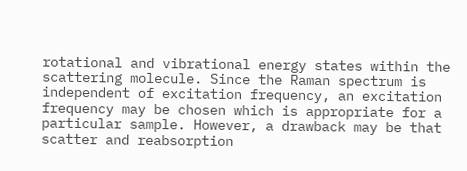rotational and vibrational energy states within the scattering molecule. Since the Raman spectrum is independent of excitation frequency, an excitation frequency may be chosen which is appropriate for a particular sample. However, a drawback may be that scatter and reabsorption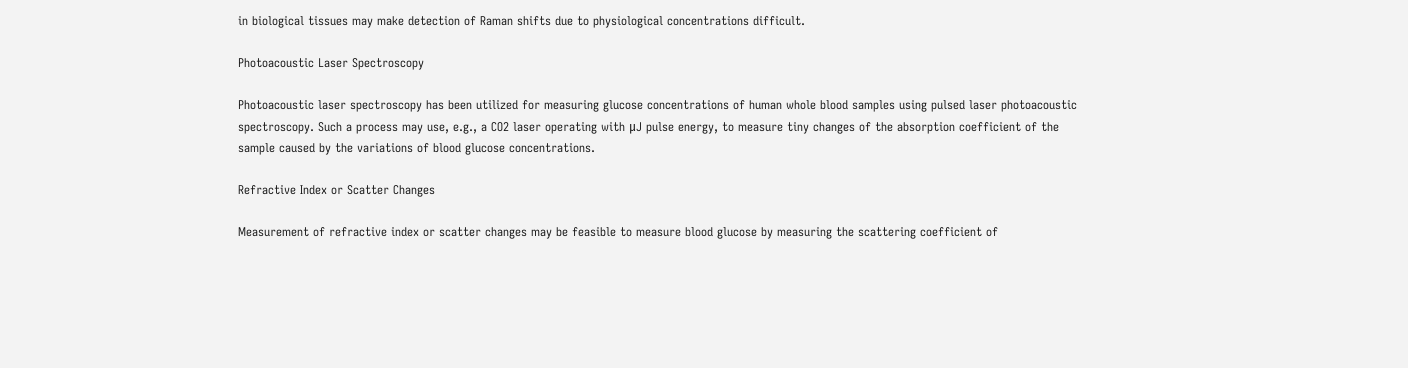in biological tissues may make detection of Raman shifts due to physiological concentrations difficult.

Photoacoustic Laser Spectroscopy

Photoacoustic laser spectroscopy has been utilized for measuring glucose concentrations of human whole blood samples using pulsed laser photoacoustic spectroscopy. Such a process may use, e.g., a CO2 laser operating with μJ pulse energy, to measure tiny changes of the absorption coefficient of the sample caused by the variations of blood glucose concentrations.

Refractive Index or Scatter Changes

Measurement of refractive index or scatter changes may be feasible to measure blood glucose by measuring the scattering coefficient of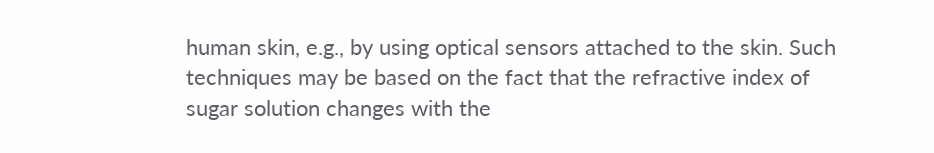human skin, e.g., by using optical sensors attached to the skin. Such techniques may be based on the fact that the refractive index of sugar solution changes with the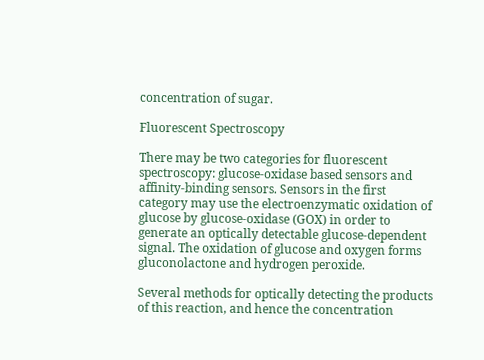concentration of sugar.

Fluorescent Spectroscopy

There may be two categories for fluorescent spectroscopy: glucose-oxidase based sensors and affinity-binding sensors. Sensors in the first category may use the electroenzymatic oxidation of glucose by glucose-oxidase (GOX) in order to generate an optically detectable glucose-dependent signal. The oxidation of glucose and oxygen forms gluconolactone and hydrogen peroxide.

Several methods for optically detecting the products of this reaction, and hence the concentration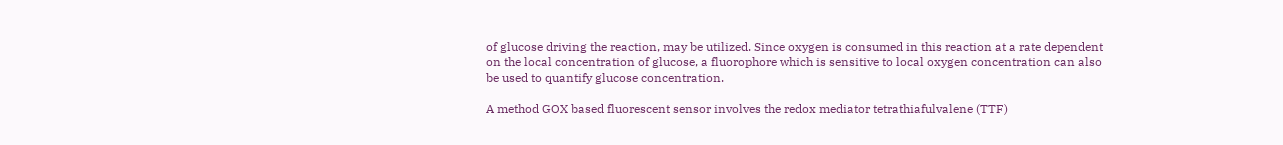of glucose driving the reaction, may be utilized. Since oxygen is consumed in this reaction at a rate dependent on the local concentration of glucose, a fluorophore which is sensitive to local oxygen concentration can also be used to quantify glucose concentration.

A method GOX based fluorescent sensor involves the redox mediator tetrathiafulvalene (TTF)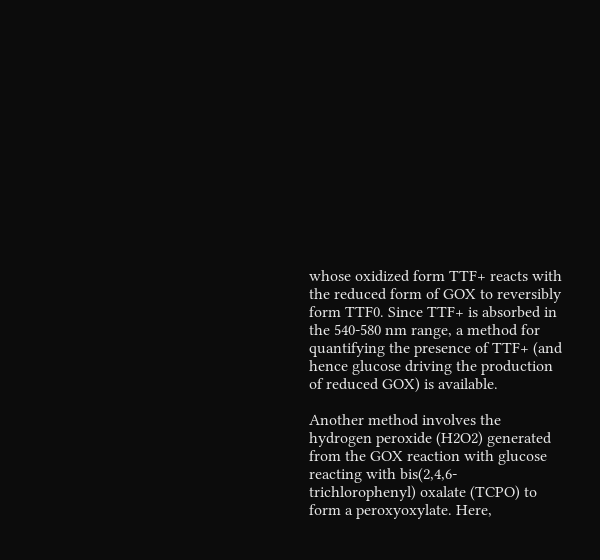whose oxidized form TTF+ reacts with the reduced form of GOX to reversibly form TTF0. Since TTF+ is absorbed in the 540-580 nm range, a method for quantifying the presence of TTF+ (and hence glucose driving the production of reduced GOX) is available.

Another method involves the hydrogen peroxide (H2O2) generated from the GOX reaction with glucose reacting with bis(2,4,6-trichlorophenyl) oxalate (TCPO) to form a peroxyoxylate. Here,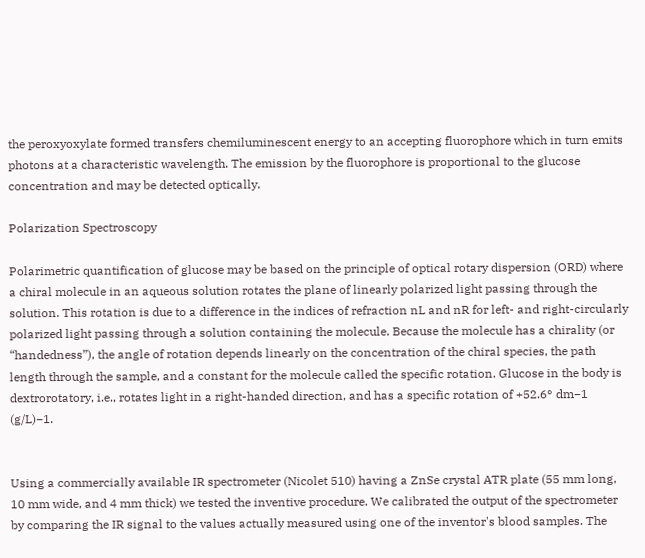the peroxyoxylate formed transfers chemiluminescent energy to an accepting fluorophore which in turn emits photons at a characteristic wavelength. The emission by the fluorophore is proportional to the glucose concentration and may be detected optically.

Polarization Spectroscopy

Polarimetric quantification of glucose may be based on the principle of optical rotary dispersion (ORD) where a chiral molecule in an aqueous solution rotates the plane of linearly polarized light passing through the solution. This rotation is due to a difference in the indices of refraction nL and nR for left- and right-circularly polarized light passing through a solution containing the molecule. Because the molecule has a chirality (or “handedness”), the angle of rotation depends linearly on the concentration of the chiral species, the path length through the sample, and a constant for the molecule called the specific rotation. Glucose in the body is dextrorotatory, i.e., rotates light in a right-handed direction, and has a specific rotation of +52.6° dm−1 (g/L)−1.


Using a commercially available IR spectrometer (Nicolet 510) having a ZnSe crystal ATR plate (55 mm long, 10 mm wide, and 4 mm thick) we tested the inventive procedure. We calibrated the output of the spectrometer by comparing the IR signal to the values actually measured using one of the inventor's blood samples. The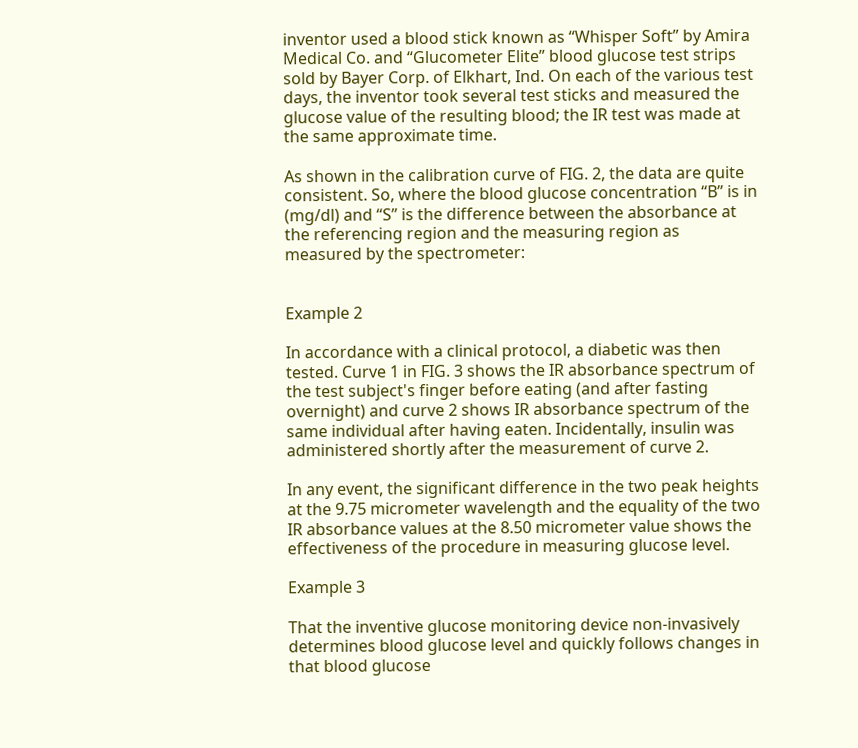inventor used a blood stick known as “Whisper Soft” by Amira Medical Co. and “Glucometer Elite” blood glucose test strips sold by Bayer Corp. of Elkhart, Ind. On each of the various test days, the inventor took several test sticks and measured the glucose value of the resulting blood; the IR test was made at the same approximate time.

As shown in the calibration curve of FIG. 2, the data are quite consistent. So, where the blood glucose concentration “B” is in (mg/dl) and “S” is the difference between the absorbance at the referencing region and the measuring region as measured by the spectrometer:


Example 2

In accordance with a clinical protocol, a diabetic was then tested. Curve 1 in FIG. 3 shows the IR absorbance spectrum of the test subject's finger before eating (and after fasting overnight) and curve 2 shows IR absorbance spectrum of the same individual after having eaten. Incidentally, insulin was administered shortly after the measurement of curve 2.

In any event, the significant difference in the two peak heights at the 9.75 micrometer wavelength and the equality of the two IR absorbance values at the 8.50 micrometer value shows the effectiveness of the procedure in measuring glucose level.

Example 3

That the inventive glucose monitoring device non-invasively determines blood glucose level and quickly follows changes in that blood glucose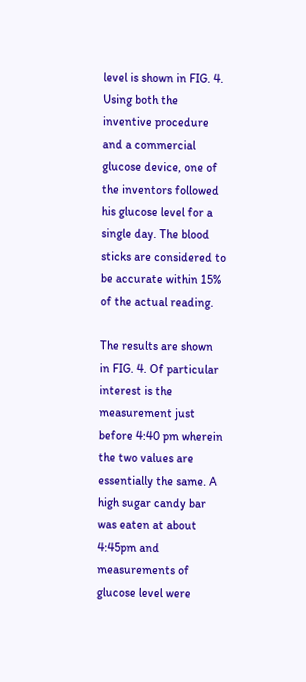level is shown in FIG. 4. Using both the inventive procedure and a commercial glucose device, one of the inventors followed his glucose level for a single day. The blood sticks are considered to be accurate within 15% of the actual reading.

The results are shown in FIG. 4. Of particular interest is the measurement just before 4:40 pm wherein the two values are essentially the same. A high sugar candy bar was eaten at about 4:45pm and measurements of glucose level were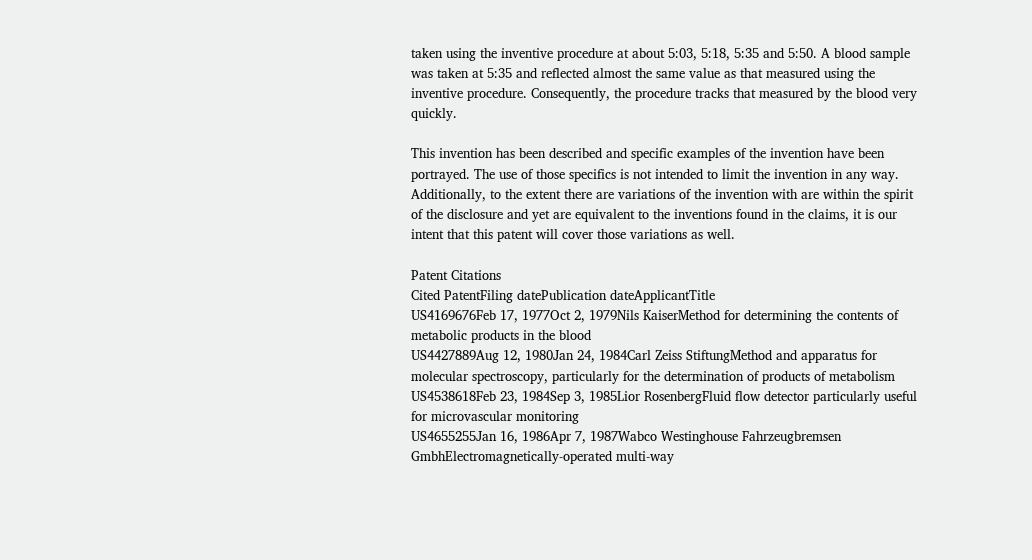taken using the inventive procedure at about 5:03, 5:18, 5:35 and 5:50. A blood sample was taken at 5:35 and reflected almost the same value as that measured using the inventive procedure. Consequently, the procedure tracks that measured by the blood very quickly.

This invention has been described and specific examples of the invention have been portrayed. The use of those specifics is not intended to limit the invention in any way. Additionally, to the extent there are variations of the invention with are within the spirit of the disclosure and yet are equivalent to the inventions found in the claims, it is our intent that this patent will cover those variations as well.

Patent Citations
Cited PatentFiling datePublication dateApplicantTitle
US4169676Feb 17, 1977Oct 2, 1979Nils KaiserMethod for determining the contents of metabolic products in the blood
US4427889Aug 12, 1980Jan 24, 1984Carl Zeiss StiftungMethod and apparatus for molecular spectroscopy, particularly for the determination of products of metabolism
US4538618Feb 23, 1984Sep 3, 1985Lior RosenbergFluid flow detector particularly useful for microvascular monitoring
US4655255Jan 16, 1986Apr 7, 1987Wabco Westinghouse Fahrzeugbremsen GmbhElectromagnetically-operated multi-way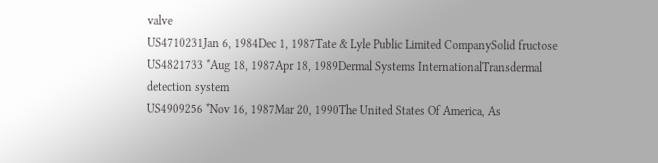valve
US4710231Jan 6, 1984Dec 1, 1987Tate & Lyle Public Limited CompanySolid fructose
US4821733 *Aug 18, 1987Apr 18, 1989Dermal Systems InternationalTransdermal detection system
US4909256 *Nov 16, 1987Mar 20, 1990The United States Of America, As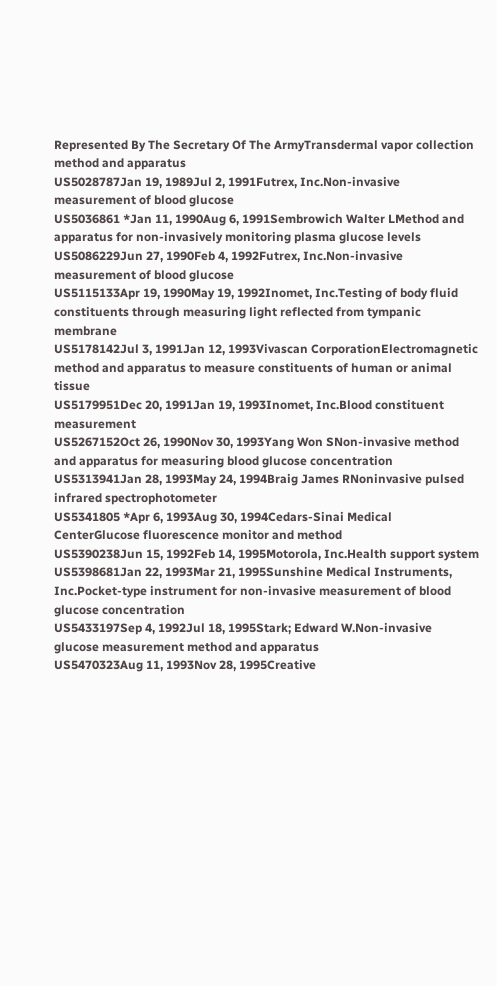Represented By The Secretary Of The ArmyTransdermal vapor collection method and apparatus
US5028787Jan 19, 1989Jul 2, 1991Futrex, Inc.Non-invasive measurement of blood glucose
US5036861 *Jan 11, 1990Aug 6, 1991Sembrowich Walter LMethod and apparatus for non-invasively monitoring plasma glucose levels
US5086229Jun 27, 1990Feb 4, 1992Futrex, Inc.Non-invasive measurement of blood glucose
US5115133Apr 19, 1990May 19, 1992Inomet, Inc.Testing of body fluid constituents through measuring light reflected from tympanic membrane
US5178142Jul 3, 1991Jan 12, 1993Vivascan CorporationElectromagnetic method and apparatus to measure constituents of human or animal tissue
US5179951Dec 20, 1991Jan 19, 1993Inomet, Inc.Blood constituent measurement
US5267152Oct 26, 1990Nov 30, 1993Yang Won SNon-invasive method and apparatus for measuring blood glucose concentration
US5313941Jan 28, 1993May 24, 1994Braig James RNoninvasive pulsed infrared spectrophotometer
US5341805 *Apr 6, 1993Aug 30, 1994Cedars-Sinai Medical CenterGlucose fluorescence monitor and method
US5390238Jun 15, 1992Feb 14, 1995Motorola, Inc.Health support system
US5398681Jan 22, 1993Mar 21, 1995Sunshine Medical Instruments, Inc.Pocket-type instrument for non-invasive measurement of blood glucose concentration
US5433197Sep 4, 1992Jul 18, 1995Stark; Edward W.Non-invasive glucose measurement method and apparatus
US5470323Aug 11, 1993Nov 28, 1995Creative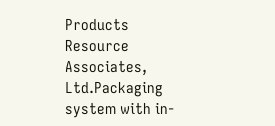Products Resource Associates, Ltd.Packaging system with in-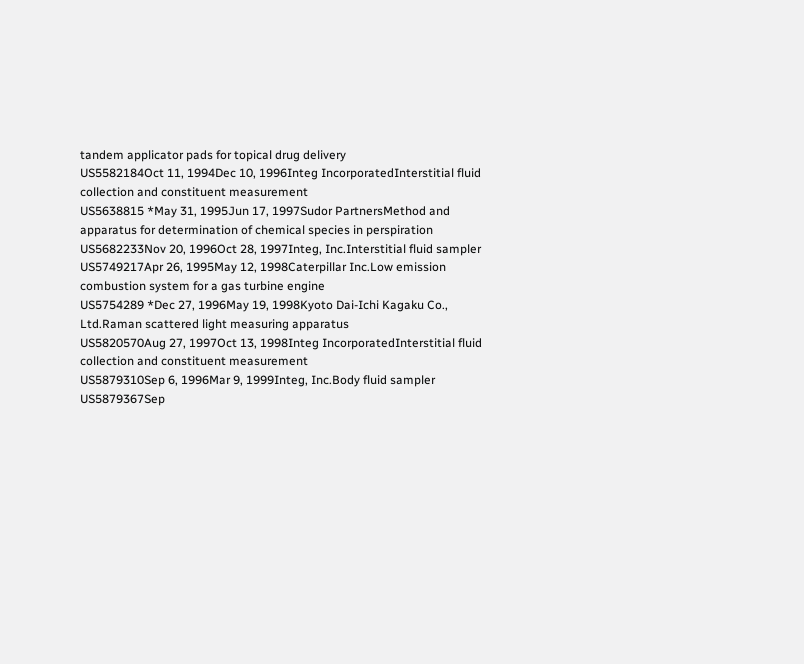tandem applicator pads for topical drug delivery
US5582184Oct 11, 1994Dec 10, 1996Integ IncorporatedInterstitial fluid collection and constituent measurement
US5638815 *May 31, 1995Jun 17, 1997Sudor PartnersMethod and apparatus for determination of chemical species in perspiration
US5682233Nov 20, 1996Oct 28, 1997Integ, Inc.Interstitial fluid sampler
US5749217Apr 26, 1995May 12, 1998Caterpillar Inc.Low emission combustion system for a gas turbine engine
US5754289 *Dec 27, 1996May 19, 1998Kyoto Dai-Ichi Kagaku Co., Ltd.Raman scattered light measuring apparatus
US5820570Aug 27, 1997Oct 13, 1998Integ IncorporatedInterstitial fluid collection and constituent measurement
US5879310Sep 6, 1996Mar 9, 1999Integ, Inc.Body fluid sampler
US5879367Sep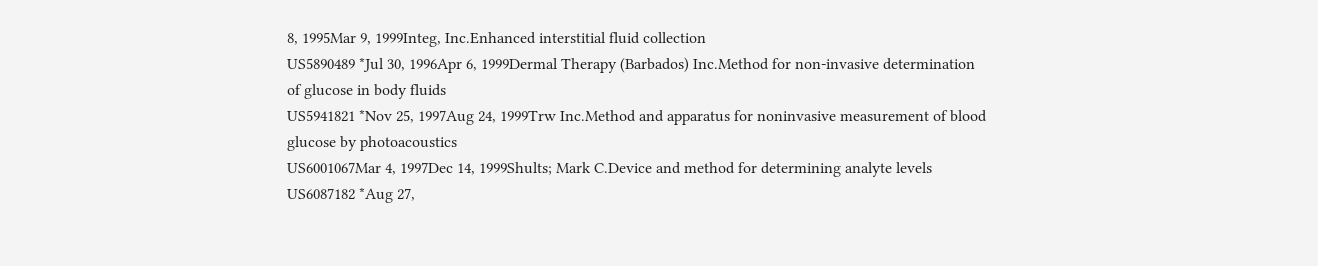8, 1995Mar 9, 1999Integ, Inc.Enhanced interstitial fluid collection
US5890489 *Jul 30, 1996Apr 6, 1999Dermal Therapy (Barbados) Inc.Method for non-invasive determination of glucose in body fluids
US5941821 *Nov 25, 1997Aug 24, 1999Trw Inc.Method and apparatus for noninvasive measurement of blood glucose by photoacoustics
US6001067Mar 4, 1997Dec 14, 1999Shults; Mark C.Device and method for determining analyte levels
US6087182 *Aug 27,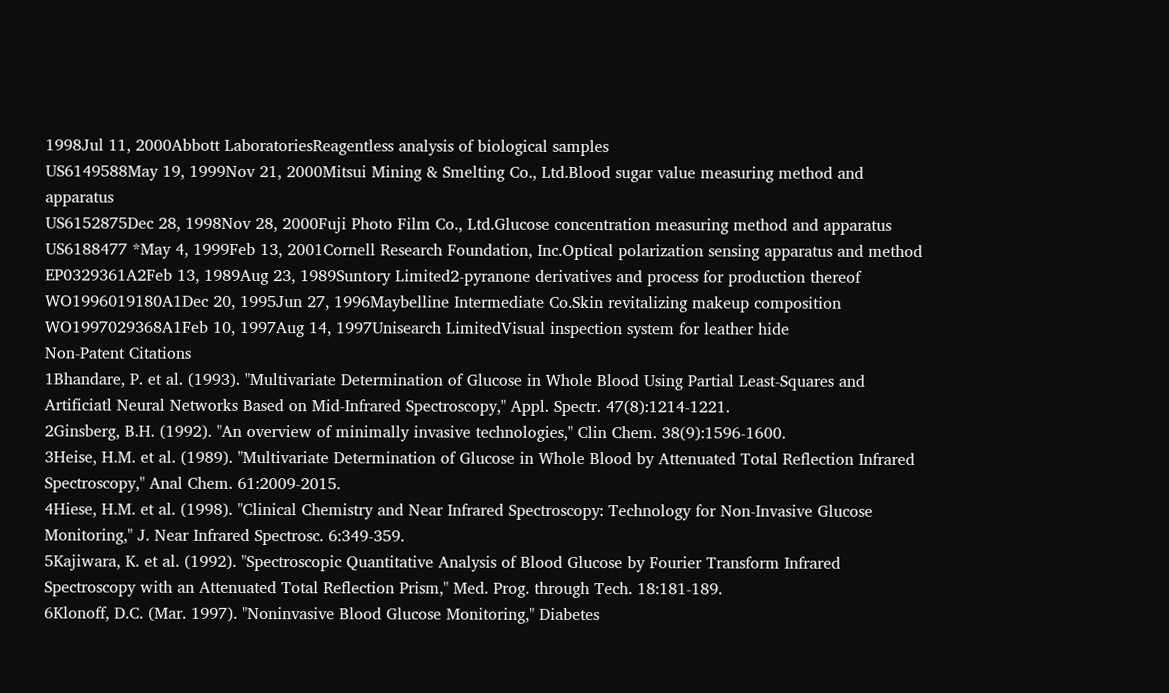1998Jul 11, 2000Abbott LaboratoriesReagentless analysis of biological samples
US6149588May 19, 1999Nov 21, 2000Mitsui Mining & Smelting Co., Ltd.Blood sugar value measuring method and apparatus
US6152875Dec 28, 1998Nov 28, 2000Fuji Photo Film Co., Ltd.Glucose concentration measuring method and apparatus
US6188477 *May 4, 1999Feb 13, 2001Cornell Research Foundation, Inc.Optical polarization sensing apparatus and method
EP0329361A2Feb 13, 1989Aug 23, 1989Suntory Limited2-pyranone derivatives and process for production thereof
WO1996019180A1Dec 20, 1995Jun 27, 1996Maybelline Intermediate Co.Skin revitalizing makeup composition
WO1997029368A1Feb 10, 1997Aug 14, 1997Unisearch LimitedVisual inspection system for leather hide
Non-Patent Citations
1Bhandare, P. et al. (1993). "Multivariate Determination of Glucose in Whole Blood Using Partial Least-Squares and Artificiatl Neural Networks Based on Mid-Infrared Spectroscopy," Appl. Spectr. 47(8):1214-1221.
2Ginsberg, B.H. (1992). "An overview of minimally invasive technologies," Clin Chem. 38(9):1596-1600.
3Heise, H.M. et al. (1989). "Multivariate Determination of Glucose in Whole Blood by Attenuated Total Reflection Infrared Spectroscopy," Anal Chem. 61:2009-2015.
4Hiese, H.M. et al. (1998). "Clinical Chemistry and Near Infrared Spectroscopy: Technology for Non-Invasive Glucose Monitoring," J. Near Infrared Spectrosc. 6:349-359.
5Kajiwara, K. et al. (1992). "Spectroscopic Quantitative Analysis of Blood Glucose by Fourier Transform Infrared Spectroscopy with an Attenuated Total Reflection Prism," Med. Prog. through Tech. 18:181-189.
6Klonoff, D.C. (Mar. 1997). "Noninvasive Blood Glucose Monitoring," Diabetes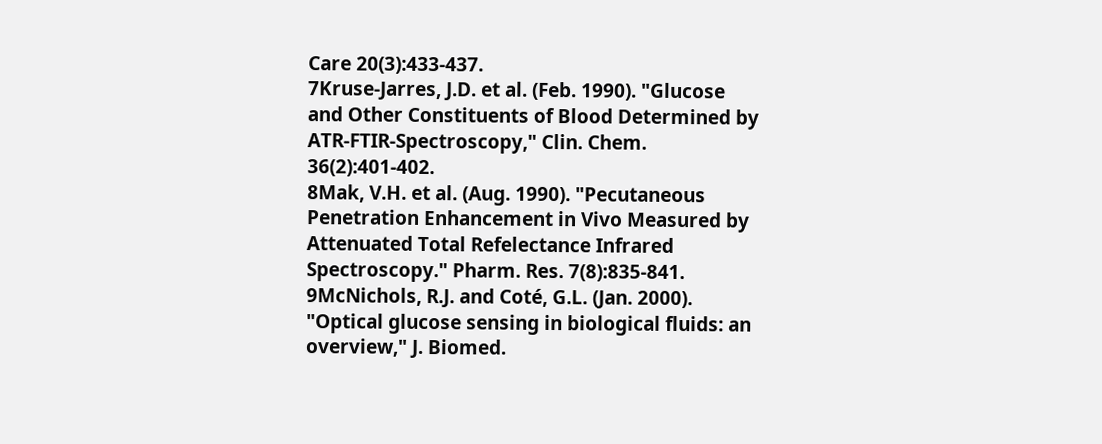Care 20(3):433-437.
7Kruse-Jarres, J.D. et al. (Feb. 1990). "Glucose and Other Constituents of Blood Determined by ATR-FTIR-Spectroscopy," Clin. Chem. 36(2):401-402.
8Mak, V.H. et al. (Aug. 1990). "Pecutaneous Penetration Enhancement in Vivo Measured by Attenuated Total Refelectance Infrared Spectroscopy." Pharm. Res. 7(8):835-841.
9McNichols, R.J. and Coté, G.L. (Jan. 2000). "Optical glucose sensing in biological fluids: an overview," J. Biomed.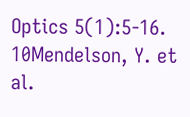Optics 5(1):5-16.
10Mendelson, Y. et al.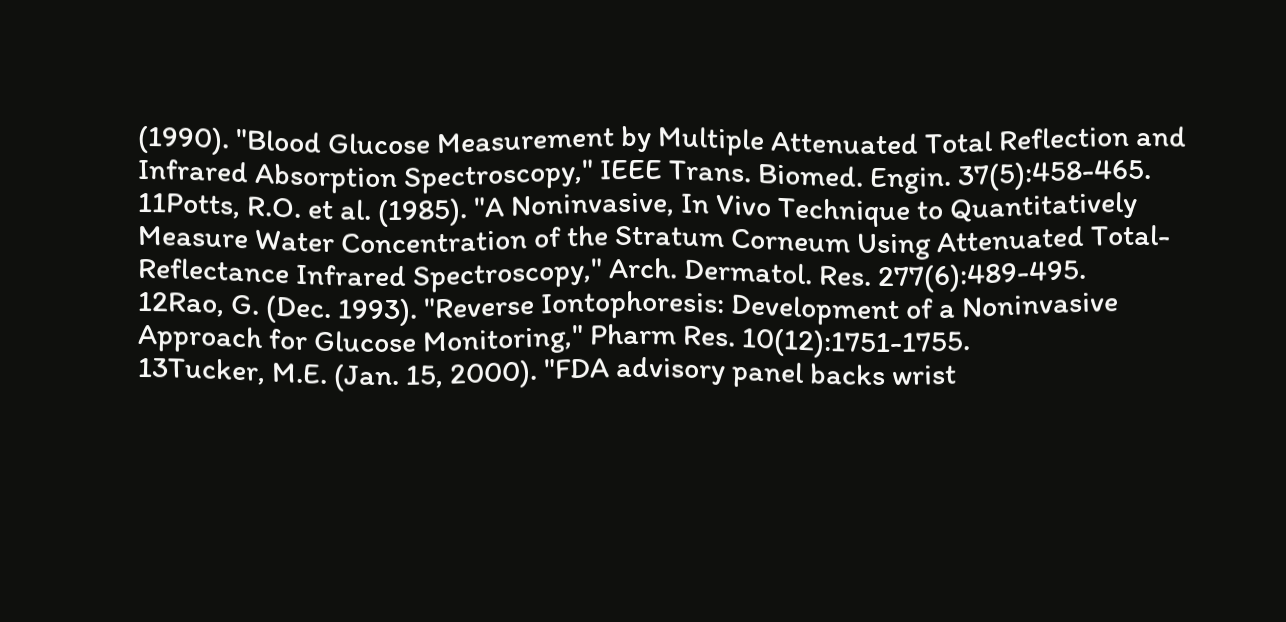(1990). "Blood Glucose Measurement by Multiple Attenuated Total Reflection and Infrared Absorption Spectroscopy," IEEE Trans. Biomed. Engin. 37(5):458-465.
11Potts, R.O. et al. (1985). "A Noninvasive, In Vivo Technique to Quantitatively Measure Water Concentration of the Stratum Corneum Using Attenuated Total-Reflectance Infrared Spectroscopy," Arch. Dermatol. Res. 277(6):489-495.
12Rao, G. (Dec. 1993). "Reverse Iontophoresis: Development of a Noninvasive Approach for Glucose Monitoring," Pharm Res. 10(12):1751-1755.
13Tucker, M.E. (Jan. 15, 2000). "FDA advisory panel backs wrist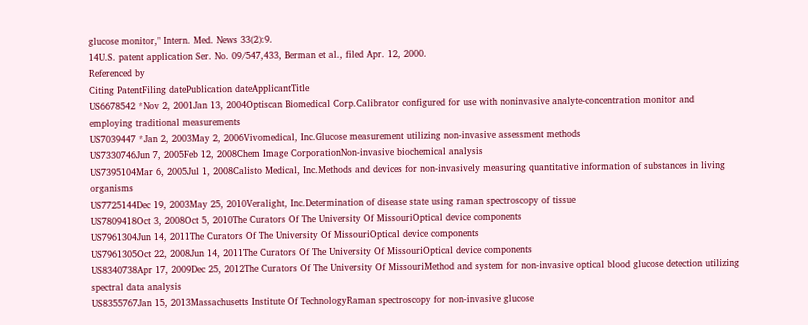glucose monitor," Intern. Med. News 33(2):9.
14U.S. patent application Ser. No. 09/547,433, Berman et al., filed Apr. 12, 2000.
Referenced by
Citing PatentFiling datePublication dateApplicantTitle
US6678542 *Nov 2, 2001Jan 13, 2004Optiscan Biomedical Corp.Calibrator configured for use with noninvasive analyte-concentration monitor and employing traditional measurements
US7039447 *Jan 2, 2003May 2, 2006Vivomedical, Inc.Glucose measurement utilizing non-invasive assessment methods
US7330746Jun 7, 2005Feb 12, 2008Chem Image CorporationNon-invasive biochemical analysis
US7395104Mar 6, 2005Jul 1, 2008Calisto Medical, Inc.Methods and devices for non-invasively measuring quantitative information of substances in living organisms
US7725144Dec 19, 2003May 25, 2010Veralight, Inc.Determination of disease state using raman spectroscopy of tissue
US7809418Oct 3, 2008Oct 5, 2010The Curators Of The University Of MissouriOptical device components
US7961304Jun 14, 2011The Curators Of The University Of MissouriOptical device components
US7961305Oct 22, 2008Jun 14, 2011The Curators Of The University Of MissouriOptical device components
US8340738Apr 17, 2009Dec 25, 2012The Curators Of The University Of MissouriMethod and system for non-invasive optical blood glucose detection utilizing spectral data analysis
US8355767Jan 15, 2013Massachusetts Institute Of TechnologyRaman spectroscopy for non-invasive glucose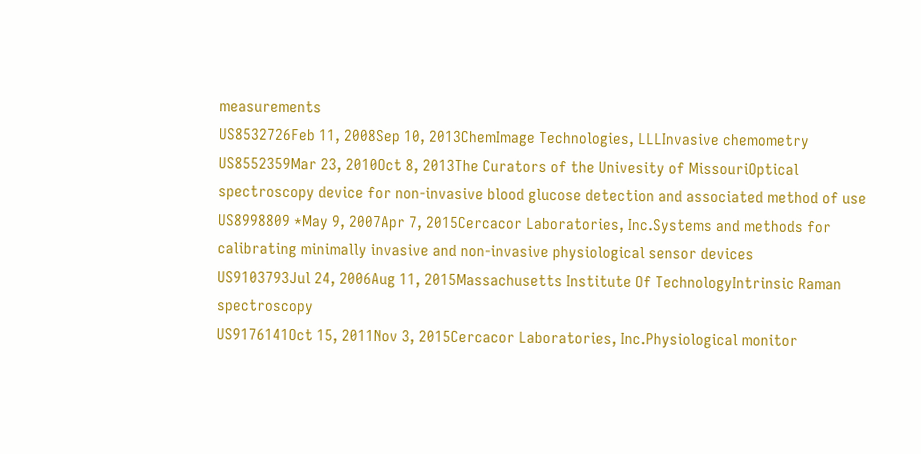measurements
US8532726Feb 11, 2008Sep 10, 2013ChemImage Technologies, LLLInvasive chemometry
US8552359Mar 23, 2010Oct 8, 2013The Curators of the Univesity of MissouriOptical spectroscopy device for non-invasive blood glucose detection and associated method of use
US8998809 *May 9, 2007Apr 7, 2015Cercacor Laboratories, Inc.Systems and methods for calibrating minimally invasive and non-invasive physiological sensor devices
US9103793Jul 24, 2006Aug 11, 2015Massachusetts Institute Of TechnologyIntrinsic Raman spectroscopy
US9176141Oct 15, 2011Nov 3, 2015Cercacor Laboratories, Inc.Physiological monitor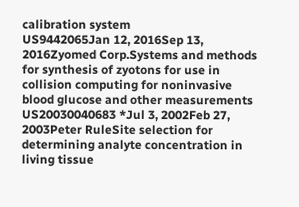calibration system
US9442065Jan 12, 2016Sep 13, 2016Zyomed Corp.Systems and methods for synthesis of zyotons for use in collision computing for noninvasive blood glucose and other measurements
US20030040683 *Jul 3, 2002Feb 27, 2003Peter RuleSite selection for determining analyte concentration in living tissue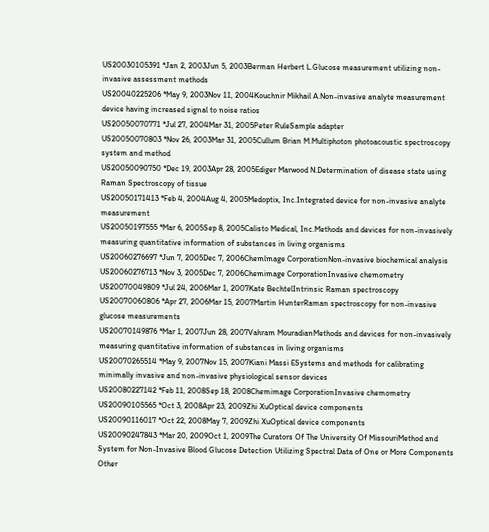US20030105391 *Jan 2, 2003Jun 5, 2003Berman Herbert L.Glucose measurement utilizing non-invasive assessment methods
US20040225206 *May 9, 2003Nov 11, 2004Kouchnir Mikhail A.Non-invasive analyte measurement device having increased signal to noise ratios
US20050070771 *Jul 27, 2004Mar 31, 2005Peter RuleSample adapter
US20050070803 *Nov 26, 2003Mar 31, 2005Cullum Brian M.Multiphoton photoacoustic spectroscopy system and method
US20050090750 *Dec 19, 2003Apr 28, 2005Ediger Marwood N.Determination of disease state using Raman Spectroscopy of tissue
US20050171413 *Feb 4, 2004Aug 4, 2005Medoptix, Inc.Integrated device for non-invasive analyte measurement
US20050197555 *Mar 6, 2005Sep 8, 2005Calisto Medical, Inc.Methods and devices for non-invasively measuring quantitative information of substances in living organisms
US20060276697 *Jun 7, 2005Dec 7, 2006Chemlmage CorporationNon-invasive biochemical analysis
US20060276713 *Nov 3, 2005Dec 7, 2006Chemimage CorporationInvasive chemometry
US20070049809 *Jul 24, 2006Mar 1, 2007Kate BechtelIntrinsic Raman spectroscopy
US20070060806 *Apr 27, 2006Mar 15, 2007Martin HunterRaman spectroscopy for non-invasive glucose measurements
US20070149876 *Mar 1, 2007Jun 28, 2007Vahram MouradianMethods and devices for non-invasively measuring quantitative information of substances in living organisms
US20070265514 *May 9, 2007Nov 15, 2007Kiani Massi ESystems and methods for calibrating minimally invasive and non-invasive physiological sensor devices
US20080227142 *Feb 11, 2008Sep 18, 2008Chemimage CorporationInvasive chemometry
US20090105565 *Oct 3, 2008Apr 23, 2009Zhi XuOptical device components
US20090116017 *Oct 22, 2008May 7, 2009Zhi XuOptical device components
US20090247843 *Mar 20, 2009Oct 1, 2009The Curators Of The University Of MissouriMethod and System for Non-Invasive Blood Glucose Detection Utilizing Spectral Data of One or More Components Other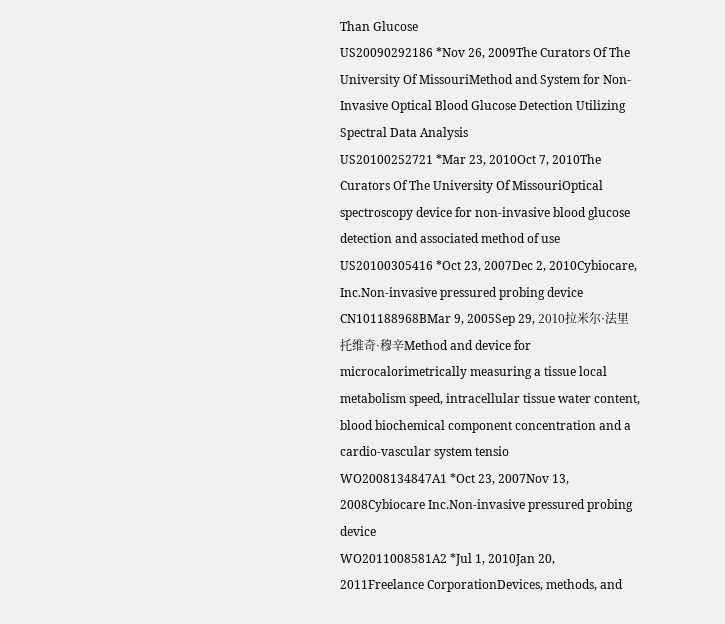Than Glucose
US20090292186 *Nov 26, 2009The Curators Of The University Of MissouriMethod and System for Non-Invasive Optical Blood Glucose Detection Utilizing Spectral Data Analysis
US20100252721 *Mar 23, 2010Oct 7, 2010The Curators Of The University Of MissouriOptical spectroscopy device for non-invasive blood glucose detection and associated method of use
US20100305416 *Oct 23, 2007Dec 2, 2010Cybiocare, Inc.Non-invasive pressured probing device
CN101188968BMar 9, 2005Sep 29, 2010拉米尔·法里托维奇·穆辛Method and device for microcalorimetrically measuring a tissue local metabolism speed, intracellular tissue water content, blood biochemical component concentration and a cardio-vascular system tensio
WO2008134847A1 *Oct 23, 2007Nov 13, 2008Cybiocare Inc.Non-invasive pressured probing device
WO2011008581A2 *Jul 1, 2010Jan 20, 2011Freelance CorporationDevices, methods, and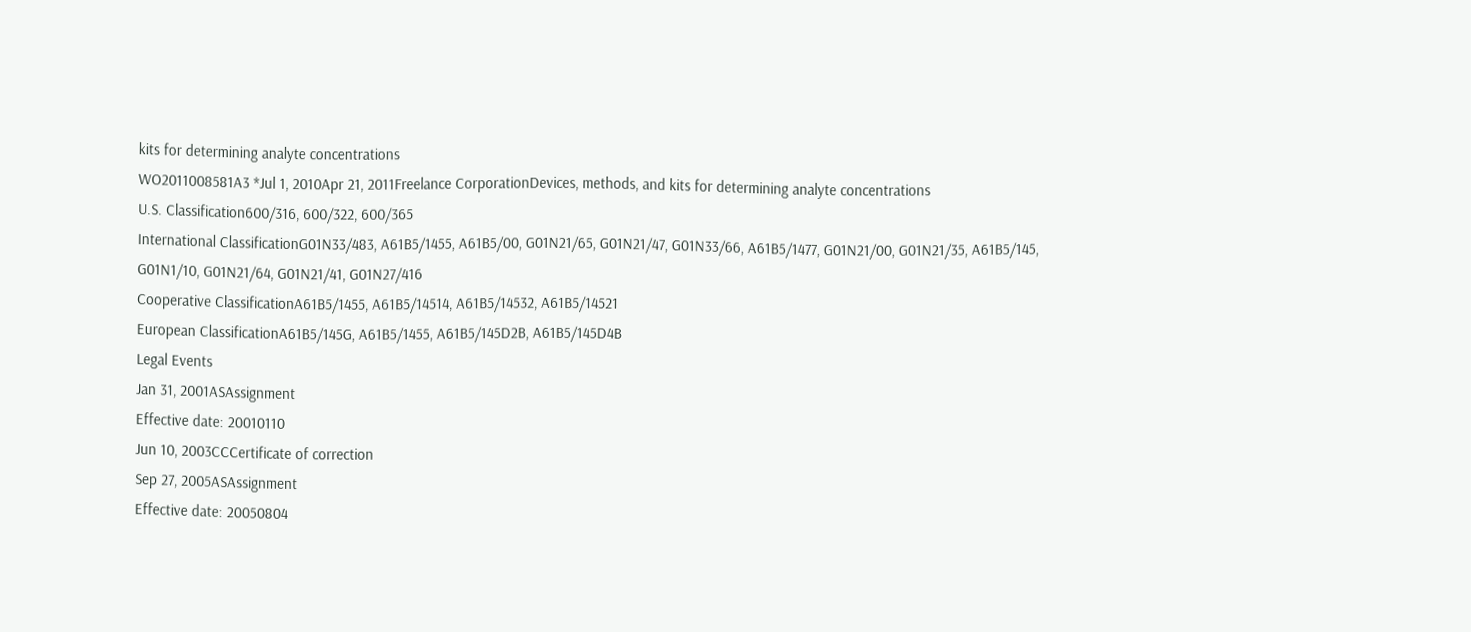kits for determining analyte concentrations
WO2011008581A3 *Jul 1, 2010Apr 21, 2011Freelance CorporationDevices, methods, and kits for determining analyte concentrations
U.S. Classification600/316, 600/322, 600/365
International ClassificationG01N33/483, A61B5/1455, A61B5/00, G01N21/65, G01N21/47, G01N33/66, A61B5/1477, G01N21/00, G01N21/35, A61B5/145, G01N1/10, G01N21/64, G01N21/41, G01N27/416
Cooperative ClassificationA61B5/1455, A61B5/14514, A61B5/14532, A61B5/14521
European ClassificationA61B5/145G, A61B5/1455, A61B5/145D2B, A61B5/145D4B
Legal Events
Jan 31, 2001ASAssignment
Effective date: 20010110
Jun 10, 2003CCCertificate of correction
Sep 27, 2005ASAssignment
Effective date: 20050804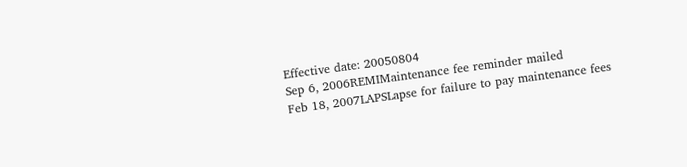Effective date: 20050804
Sep 6, 2006REMIMaintenance fee reminder mailed
Feb 18, 2007LAPSLapse for failure to pay maintenance fees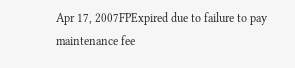Apr 17, 2007FPExpired due to failure to pay maintenance fee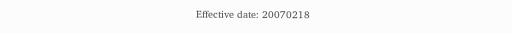Effective date: 20070218